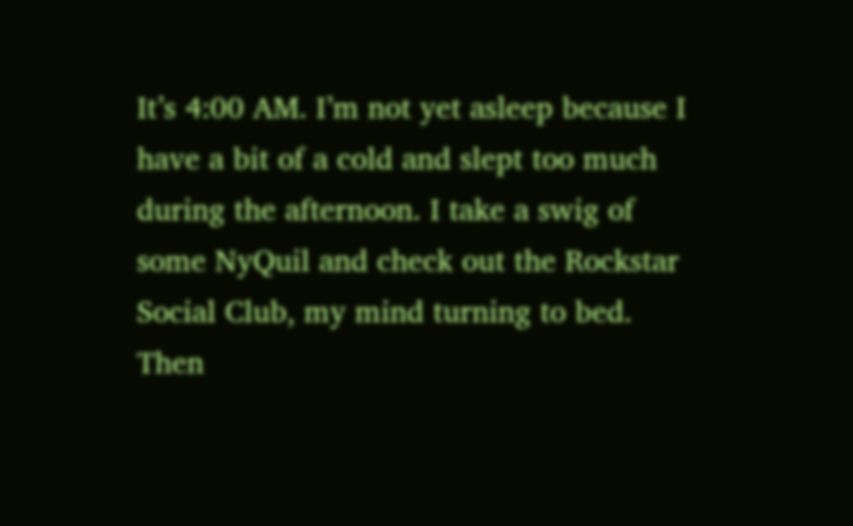It’s 4:00 AM. I’m not yet asleep because I have a bit of a cold and slept too much during the afternoon. I take a swig of some NyQuil and check out the Rockstar Social Club, my mind turning to bed. Then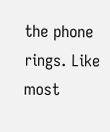the phone rings. Like most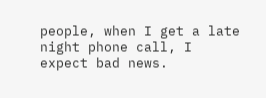people, when I get a late night phone call, I expect bad news.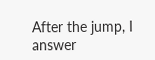After the jump, I answer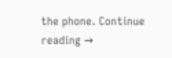the phone. Continue reading →